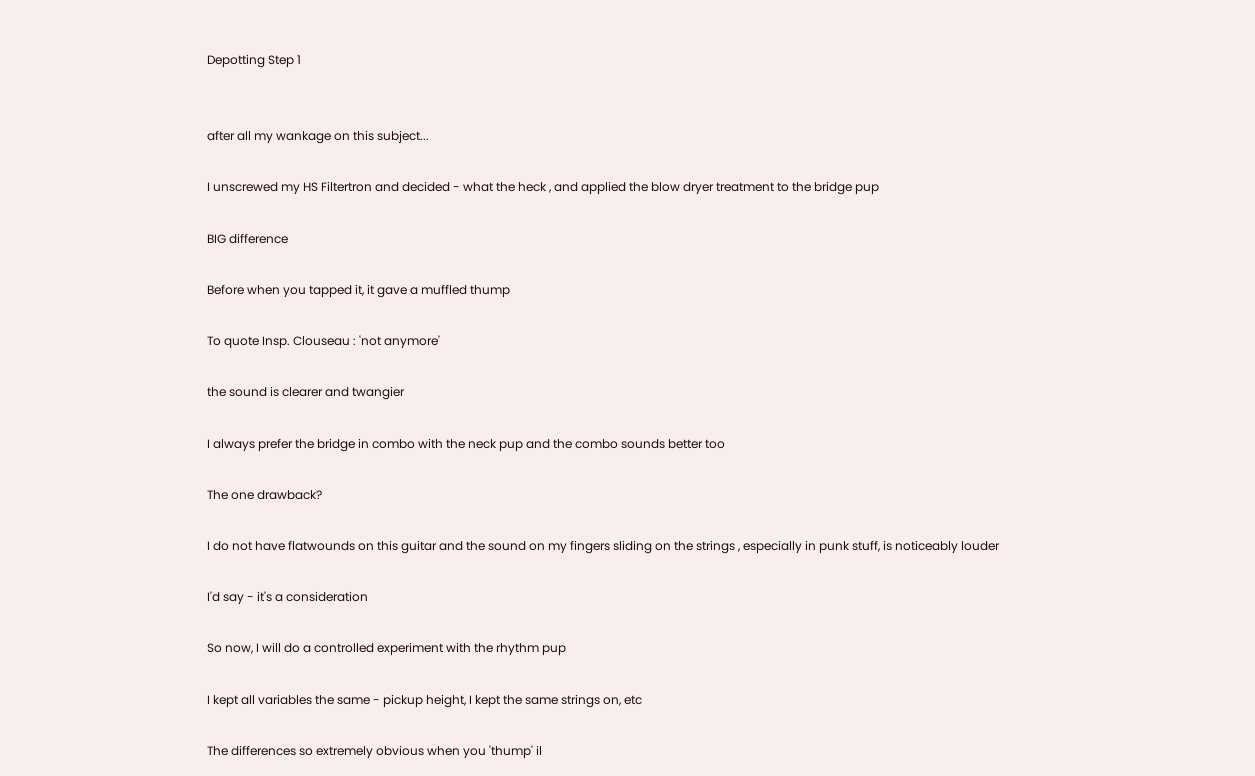Depotting Step 1


after all my wankage on this subject...

I unscrewed my HS Filtertron and decided - what the heck , and applied the blow dryer treatment to the bridge pup

BIG difference

Before when you tapped it, it gave a muffled thump

To quote Insp. Clouseau : 'not anymore'

the sound is clearer and twangier

I always prefer the bridge in combo with the neck pup and the combo sounds better too

The one drawback?

I do not have flatwounds on this guitar and the sound on my fingers sliding on the strings , especially in punk stuff, is noticeably louder

I'd say - it's a consideration

So now, I will do a controlled experiment with the rhythm pup

I kept all variables the same - pickup height, I kept the same strings on, etc

The differences so extremely obvious when you 'thump' il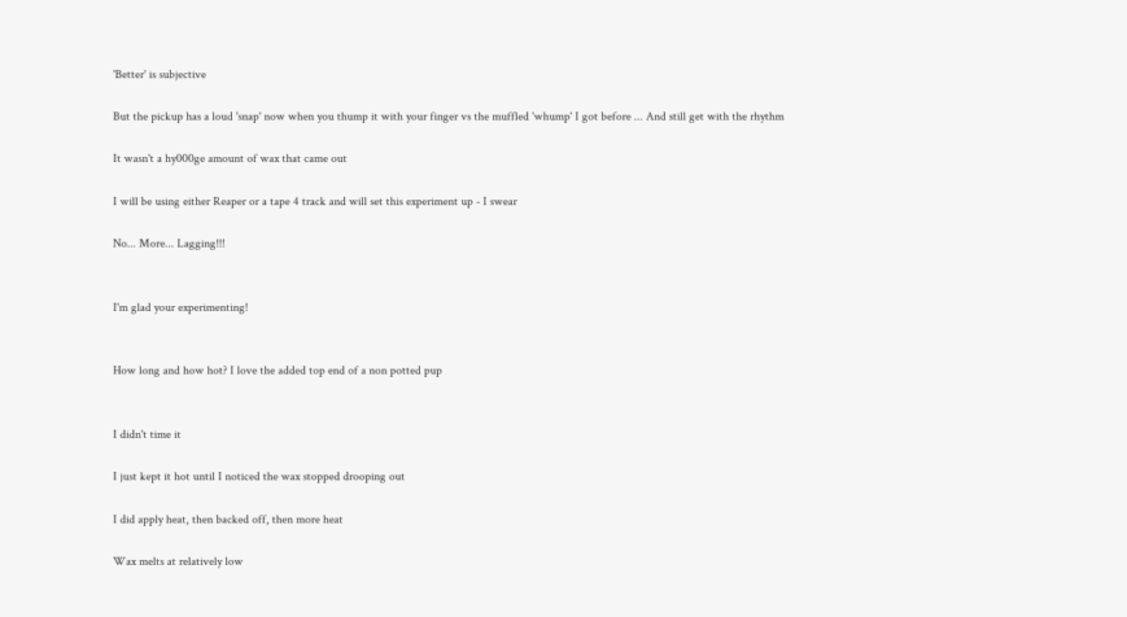'Better' is subjective

But the pickup has a loud 'snap' now when you thump it with your finger vs the muffled 'whump' I got before ... And still get with the rhythm

It wasn't a hy000ge amount of wax that came out

I will be using either Reaper or a tape 4 track and will set this experiment up - I swear

No... More... Lagging!!!


I'm glad your experimenting!


How long and how hot? I love the added top end of a non potted pup


I didn't time it

I just kept it hot until I noticed the wax stopped drooping out

I did apply heat, then backed off, then more heat

Wax melts at relatively low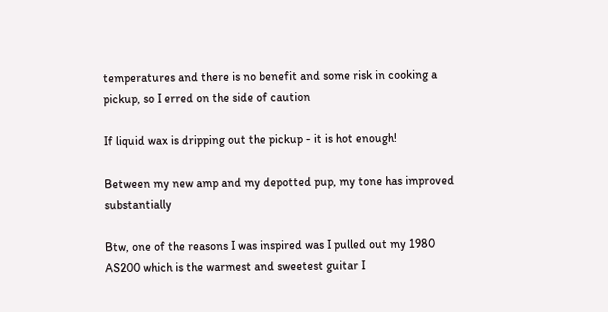temperatures and there is no benefit and some risk in cooking a pickup, so I erred on the side of caution

If liquid wax is dripping out the pickup - it is hot enough!

Between my new amp and my depotted pup, my tone has improved substantially

Btw, one of the reasons I was inspired was I pulled out my 1980 AS200 which is the warmest and sweetest guitar I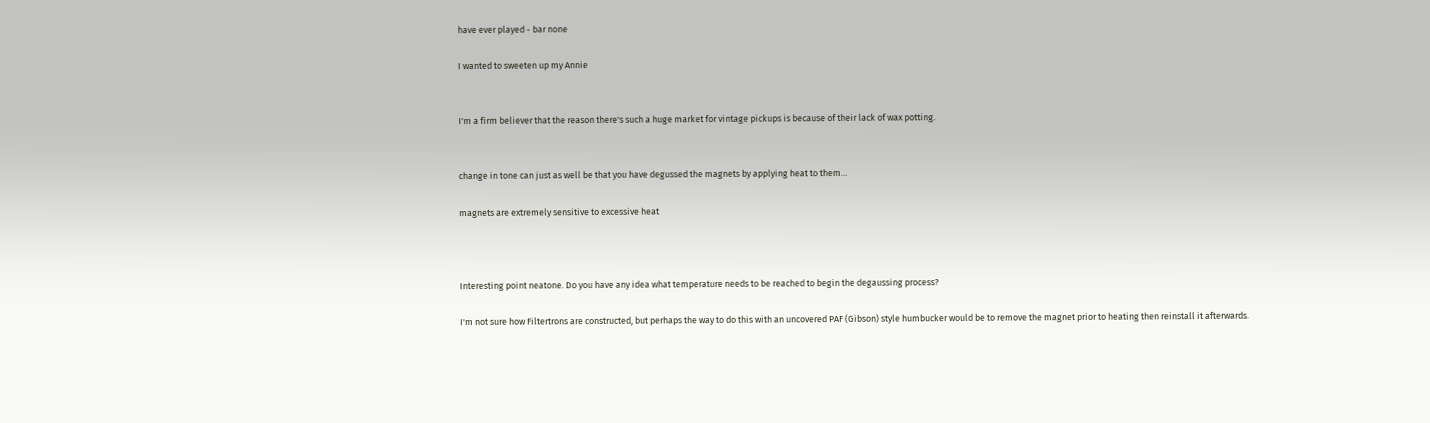have ever played - bar none

I wanted to sweeten up my Annie


I'm a firm believer that the reason there's such a huge market for vintage pickups is because of their lack of wax potting.


change in tone can just as well be that you have degussed the magnets by applying heat to them…

magnets are extremely sensitive to excessive heat



Interesting point neatone. Do you have any idea what temperature needs to be reached to begin the degaussing process?

I'm not sure how Filtertrons are constructed, but perhaps the way to do this with an uncovered PAF (Gibson) style humbucker would be to remove the magnet prior to heating then reinstall it afterwards.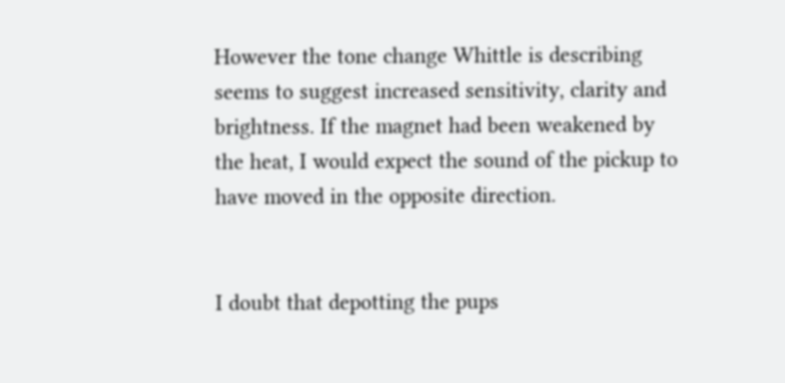However the tone change Whittle is describing seems to suggest increased sensitivity, clarity and brightness. If the magnet had been weakened by the heat, I would expect the sound of the pickup to have moved in the opposite direction.


I doubt that depotting the pups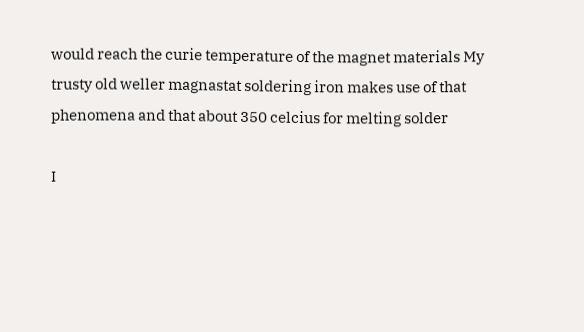would reach the curie temperature of the magnet materials My trusty old weller magnastat soldering iron makes use of that phenomena and that about 350 celcius for melting solder

I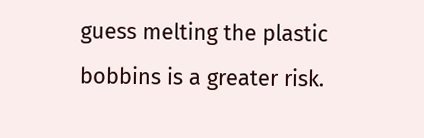guess melting the plastic bobbins is a greater risk.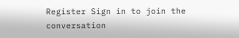Register Sign in to join the conversation